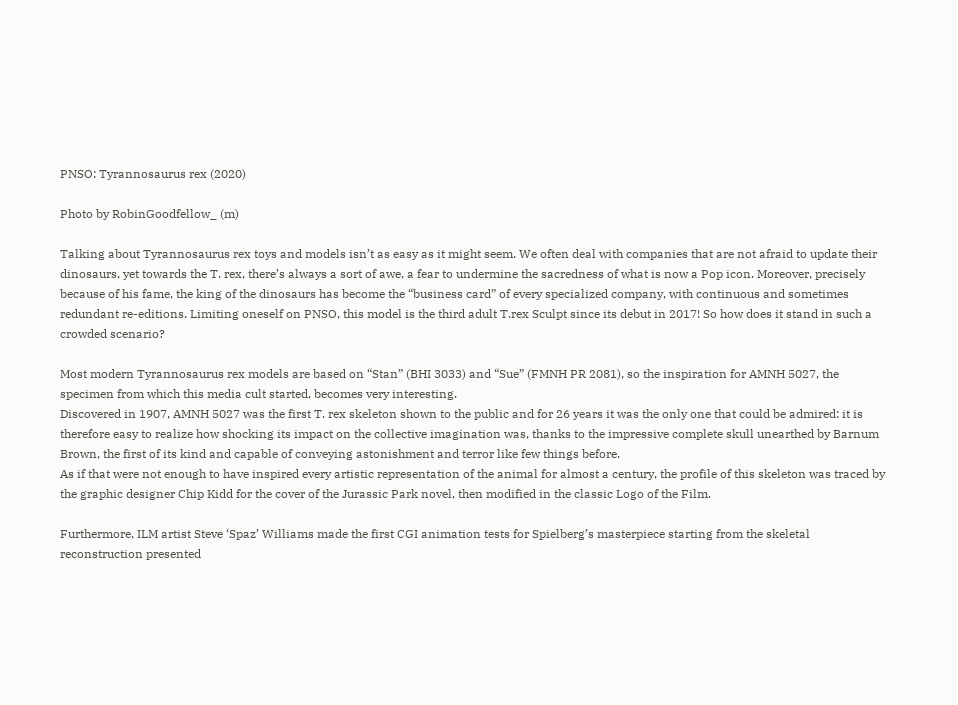PNSO: Tyrannosaurus rex (2020)

Photo by RobinGoodfellow_ (m)

Talking about Tyrannosaurus rex toys and models isn’t as easy as it might seem. We often deal with companies that are not afraid to update their dinosaurs, yet towards the T. rex, there’s always a sort of awe, a fear to undermine the sacredness of what is now a Pop icon. Moreover, precisely because of his fame, the king of the dinosaurs has become the “business card” of every specialized company, with continuous and sometimes redundant re-editions. Limiting oneself on PNSO, this model is the third adult T.rex Sculpt since its debut in 2017! So how does it stand in such a crowded scenario?

Most modern Tyrannosaurus rex models are based on “Stan” (BHI 3033) and “Sue” (FMNH PR 2081), so the inspiration for AMNH 5027, the specimen from which this media cult started, becomes very interesting.
Discovered in 1907, AMNH 5027 was the first T. rex skeleton shown to the public and for 26 years it was the only one that could be admired: it is therefore easy to realize how shocking its impact on the collective imagination was, thanks to the impressive complete skull unearthed by Barnum Brown, the first of its kind and capable of conveying astonishment and terror like few things before.
As if that were not enough to have inspired every artistic representation of the animal for almost a century, the profile of this skeleton was traced by the graphic designer Chip Kidd for the cover of the Jurassic Park novel, then modified in the classic Logo of the Film.

Furthermore, ILM artist Steve ‘Spaz’ Williams made the first CGI animation tests for Spielberg’s masterpiece starting from the skeletal reconstruction presented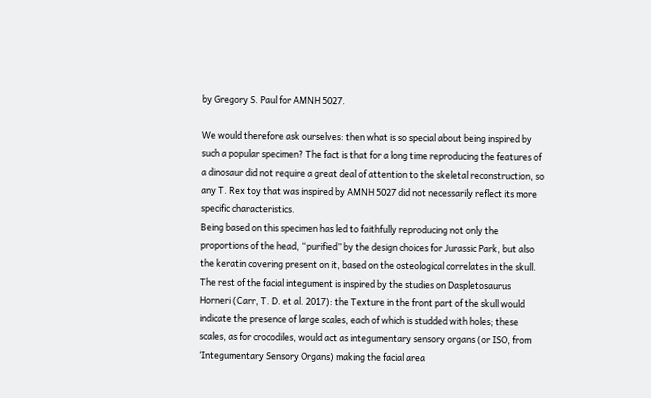by Gregory S. Paul for AMNH 5027.

We would therefore ask ourselves: then what is so special about being inspired by such a popular specimen? The fact is that for a long time reproducing the features of a dinosaur did not require a great deal of attention to the skeletal reconstruction, so any T. Rex toy that was inspired by AMNH 5027 did not necessarily reflect its more specific characteristics.
Being based on this specimen has led to faithfully reproducing not only the proportions of the head, “purified” by the design choices for Jurassic Park, but also the keratin covering present on it, based on the osteological correlates in the skull. The rest of the facial integument is inspired by the studies on Daspletosaurus Horneri (Carr, T. D. et al. 2017): the Texture in the front part of the skull would indicate the presence of large scales, each of which is studded with holes; these scales, as for crocodiles, would act as integumentary sensory organs (or ISO, from ‘Integumentary Sensory Organs) making the facial area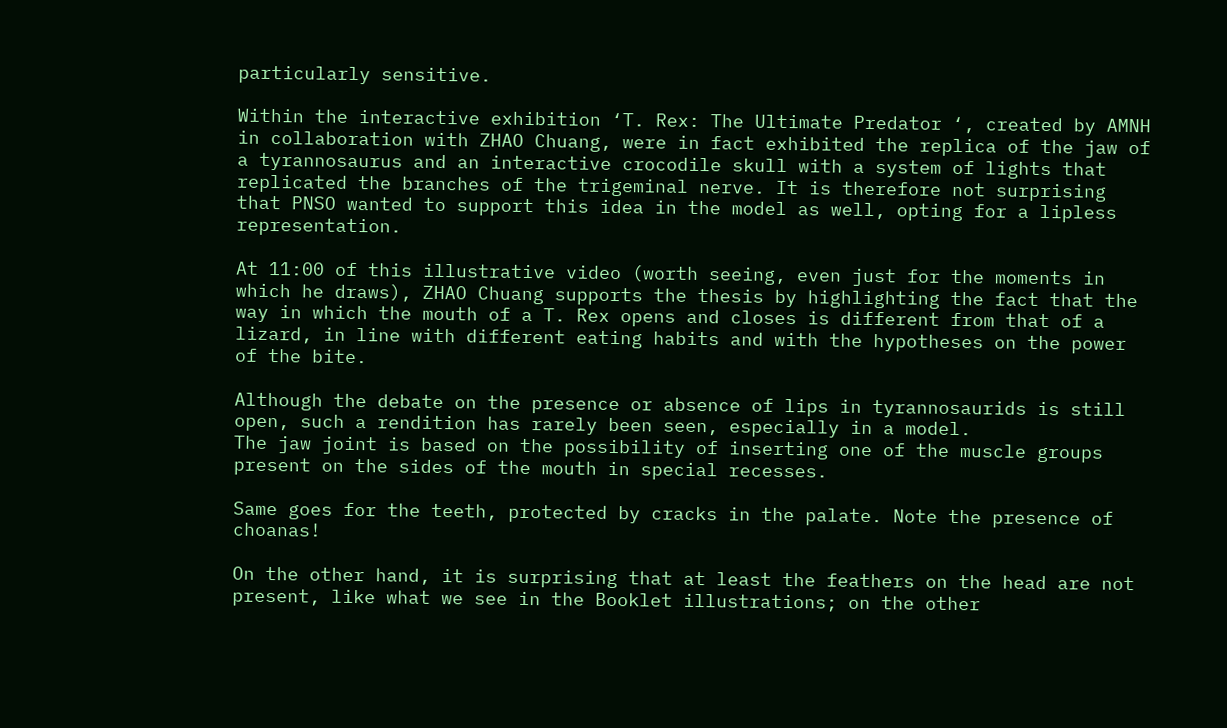particularly sensitive.

Within the interactive exhibition ‘T. Rex: The Ultimate Predator ‘, created by AMNH in collaboration with ZHAO Chuang, were in fact exhibited the replica of the jaw of a tyrannosaurus and an interactive crocodile skull with a system of lights that replicated the branches of the trigeminal nerve. It is therefore not surprising that PNSO wanted to support this idea in the model as well, opting for a lipless representation.

At 11:00 of this illustrative video (worth seeing, even just for the moments in which he draws), ZHAO Chuang supports the thesis by highlighting the fact that the way in which the mouth of a T. Rex opens and closes is different from that of a lizard, in line with different eating habits and with the hypotheses on the power of the bite.

Although the debate on the presence or absence of lips in tyrannosaurids is still open, such a rendition has rarely been seen, especially in a model.
The jaw joint is based on the possibility of inserting one of the muscle groups present on the sides of the mouth in special recesses.

Same goes for the teeth, protected by cracks in the palate. Note the presence of choanas!

On the other hand, it is surprising that at least the feathers on the head are not present, like what we see in the Booklet illustrations; on the other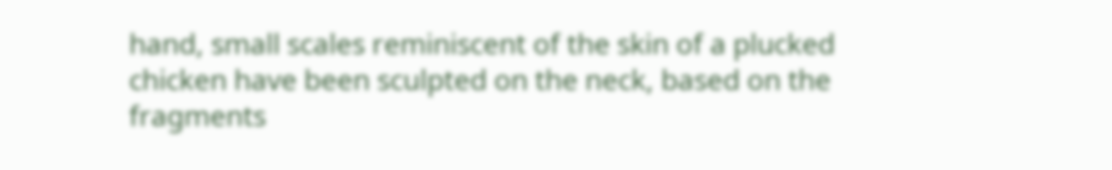hand, small scales reminiscent of the skin of a plucked chicken have been sculpted on the neck, based on the fragments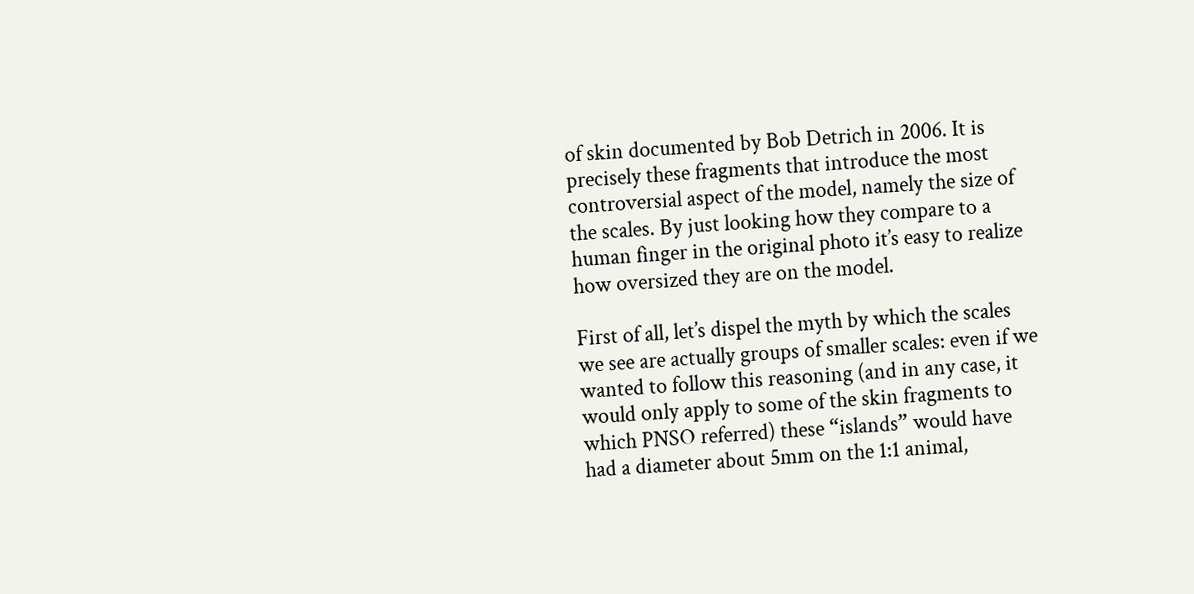of skin documented by Bob Detrich in 2006. It is precisely these fragments that introduce the most controversial aspect of the model, namely the size of the scales. By just looking how they compare to a human finger in the original photo it’s easy to realize how oversized they are on the model.

First of all, let’s dispel the myth by which the scales we see are actually groups of smaller scales: even if we wanted to follow this reasoning (and in any case, it would only apply to some of the skin fragments to which PNSO referred) these “islands” would have had a diameter about 5mm on the 1:1 animal,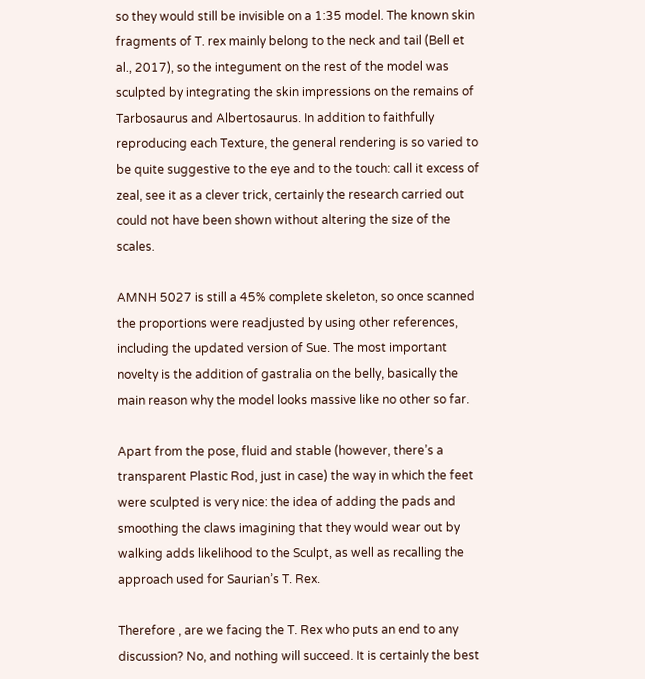so they would still be invisible on a 1:35 model. The known skin fragments of T. rex mainly belong to the neck and tail (Bell et al., 2017), so the integument on the rest of the model was sculpted by integrating the skin impressions on the remains of Tarbosaurus and Albertosaurus. In addition to faithfully reproducing each Texture, the general rendering is so varied to be quite suggestive to the eye and to the touch: call it excess of zeal, see it as a clever trick, certainly the research carried out could not have been shown without altering the size of the scales.

AMNH 5027 is still a 45% complete skeleton, so once scanned the proportions were readjusted by using other references, including the updated version of Sue. The most important novelty is the addition of gastralia on the belly, basically the main reason why the model looks massive like no other so far.

Apart from the pose, fluid and stable (however, there’s a transparent Plastic Rod, just in case) the way in which the feet were sculpted is very nice: the idea of adding the pads and smoothing the claws imagining that they would wear out by walking adds likelihood to the Sculpt, as well as recalling the approach used for Saurian’s T. Rex.

Therefore , are we facing the T. Rex who puts an end to any discussion? No, and nothing will succeed. It is certainly the best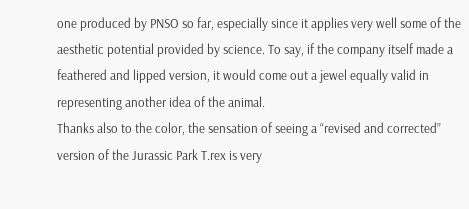one produced by PNSO so far, especially since it applies very well some of the aesthetic potential provided by science. To say, if the company itself made a feathered and lipped version, it would come out a jewel equally valid in representing another idea of the animal.
Thanks also to the color, the sensation of seeing a “revised and corrected” version of the Jurassic Park T.rex is very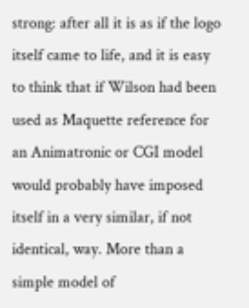strong: after all it is as if the logo itself came to life, and it is easy to think that if Wilson had been used as Maquette reference for an Animatronic or CGI model would probably have imposed itself in a very similar, if not identical, way. More than a simple model of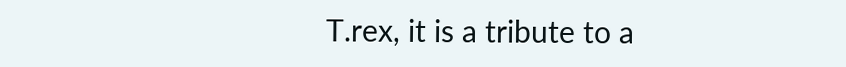T.rex, it is a tribute to a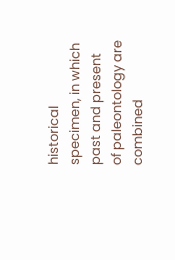historical specimen, in which past and present of paleontology are combined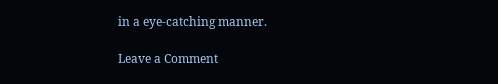in a eye-catching manner.

Leave a Comment